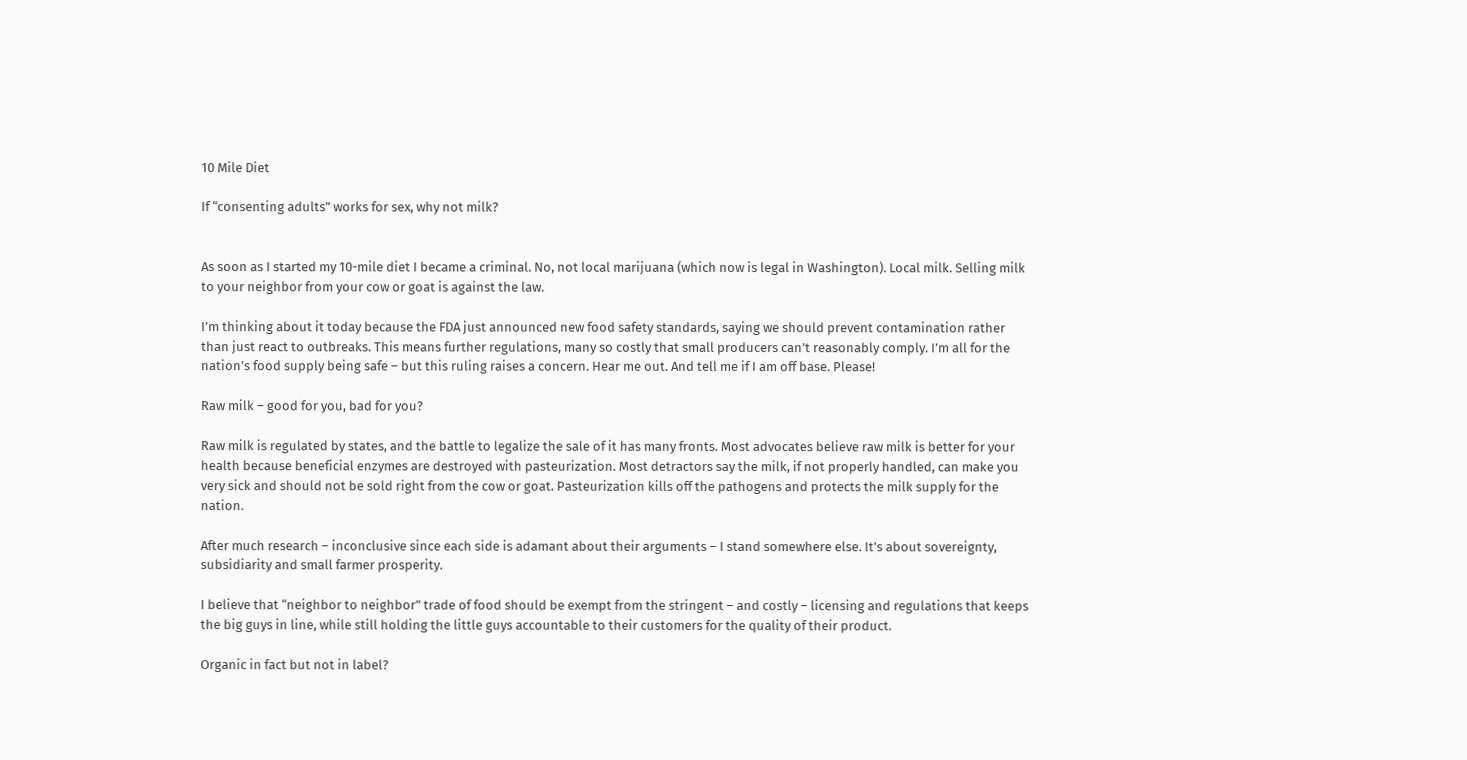10 Mile Diet

If “consenting adults” works for sex, why not milk?


As soon as I started my 10-mile diet I became a criminal. No, not local marijuana (which now is legal in Washington). Local milk. Selling milk to your neighbor from your cow or goat is against the law.

I’m thinking about it today because the FDA just announced new food safety standards, saying we should prevent contamination rather than just react to outbreaks. This means further regulations, many so costly that small producers can’t reasonably comply. I’m all for the nation’s food supply being safe – but this ruling raises a concern. Hear me out. And tell me if I am off base. Please!

Raw milk – good for you, bad for you?

Raw milk is regulated by states, and the battle to legalize the sale of it has many fronts. Most advocates believe raw milk is better for your health because beneficial enzymes are destroyed with pasteurization. Most detractors say the milk, if not properly handled, can make you very sick and should not be sold right from the cow or goat. Pasteurization kills off the pathogens and protects the milk supply for the nation.

After much research – inconclusive since each side is adamant about their arguments – I stand somewhere else. It’s about sovereignty, subsidiarity and small farmer prosperity.

I believe that “neighbor to neighbor” trade of food should be exempt from the stringent – and costly – licensing and regulations that keeps the big guys in line, while still holding the little guys accountable to their customers for the quality of their product.

Organic in fact but not in label?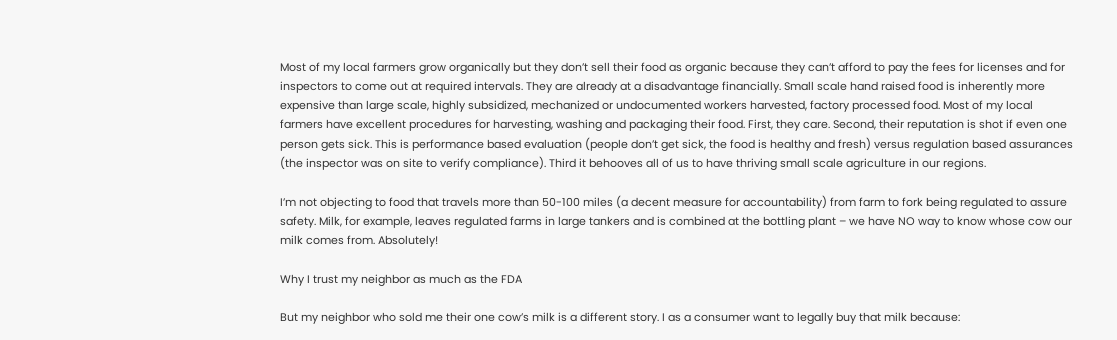Most of my local farmers grow organically but they don’t sell their food as organic because they can’t afford to pay the fees for licenses and for inspectors to come out at required intervals. They are already at a disadvantage financially. Small scale hand raised food is inherently more expensive than large scale, highly subsidized, mechanized or undocumented workers harvested, factory processed food. Most of my local farmers have excellent procedures for harvesting, washing and packaging their food. First, they care. Second, their reputation is shot if even one person gets sick. This is performance based evaluation (people don’t get sick, the food is healthy and fresh) versus regulation based assurances (the inspector was on site to verify compliance). Third it behooves all of us to have thriving small scale agriculture in our regions.

I’m not objecting to food that travels more than 50-100 miles (a decent measure for accountability) from farm to fork being regulated to assure safety. Milk, for example, leaves regulated farms in large tankers and is combined at the bottling plant – we have NO way to know whose cow our milk comes from. Absolutely!

Why I trust my neighbor as much as the FDA

But my neighbor who sold me their one cow’s milk is a different story. I as a consumer want to legally buy that milk because: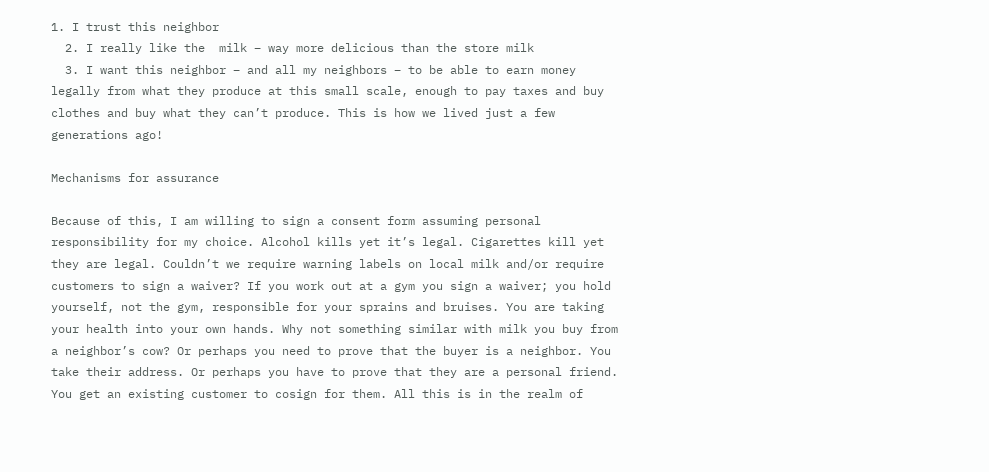1. I trust this neighbor
  2. I really like the  milk – way more delicious than the store milk
  3. I want this neighbor – and all my neighbors – to be able to earn money legally from what they produce at this small scale, enough to pay taxes and buy clothes and buy what they can’t produce. This is how we lived just a few generations ago!

Mechanisms for assurance

Because of this, I am willing to sign a consent form assuming personal responsibility for my choice. Alcohol kills yet it’s legal. Cigarettes kill yet they are legal. Couldn’t we require warning labels on local milk and/or require customers to sign a waiver? If you work out at a gym you sign a waiver; you hold yourself, not the gym, responsible for your sprains and bruises. You are taking your health into your own hands. Why not something similar with milk you buy from a neighbor’s cow? Or perhaps you need to prove that the buyer is a neighbor. You take their address. Or perhaps you have to prove that they are a personal friend. You get an existing customer to cosign for them. All this is in the realm of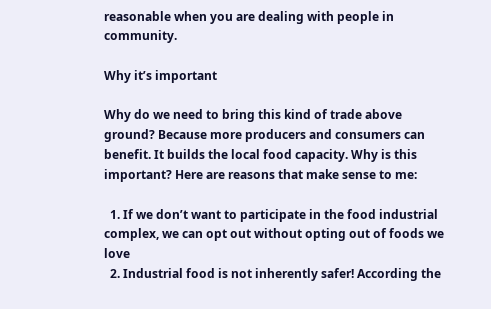reasonable when you are dealing with people in community.

Why it’s important

Why do we need to bring this kind of trade above ground? Because more producers and consumers can benefit. It builds the local food capacity. Why is this important? Here are reasons that make sense to me:

  1. If we don’t want to participate in the food industrial complex, we can opt out without opting out of foods we love
  2. Industrial food is not inherently safer! According the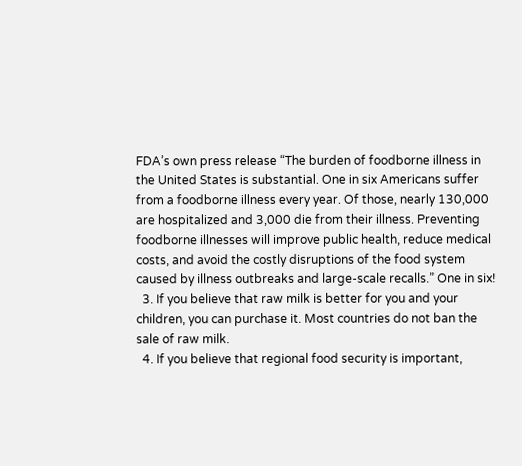FDA’s own press release “The burden of foodborne illness in the United States is substantial. One in six Americans suffer from a foodborne illness every year. Of those, nearly 130,000 are hospitalized and 3,000 die from their illness. Preventing foodborne illnesses will improve public health, reduce medical costs, and avoid the costly disruptions of the food system caused by illness outbreaks and large-scale recalls.” One in six!
  3. If you believe that raw milk is better for you and your children, you can purchase it. Most countries do not ban the sale of raw milk.
  4. If you believe that regional food security is important,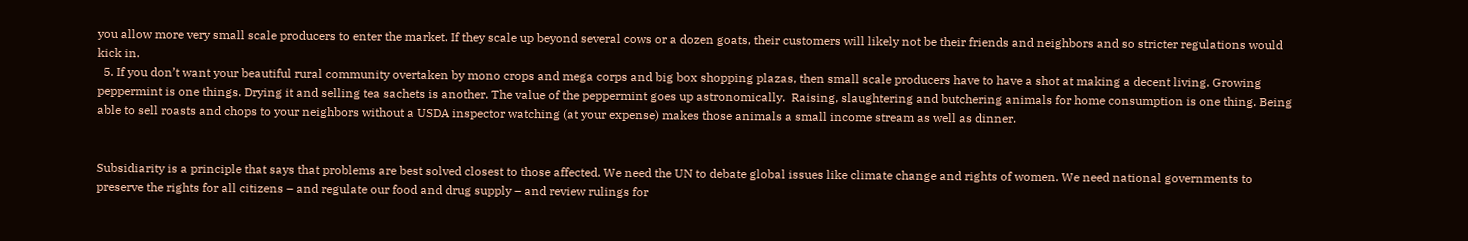you allow more very small scale producers to enter the market. If they scale up beyond several cows or a dozen goats, their customers will likely not be their friends and neighbors and so stricter regulations would kick in.
  5. If you don’t want your beautiful rural community overtaken by mono crops and mega corps and big box shopping plazas, then small scale producers have to have a shot at making a decent living. Growing peppermint is one things. Drying it and selling tea sachets is another. The value of the peppermint goes up astronomically.  Raising, slaughtering and butchering animals for home consumption is one thing. Being able to sell roasts and chops to your neighbors without a USDA inspector watching (at your expense) makes those animals a small income stream as well as dinner.


Subsidiarity is a principle that says that problems are best solved closest to those affected. We need the UN to debate global issues like climate change and rights of women. We need national governments to preserve the rights for all citizens – and regulate our food and drug supply – and review rulings for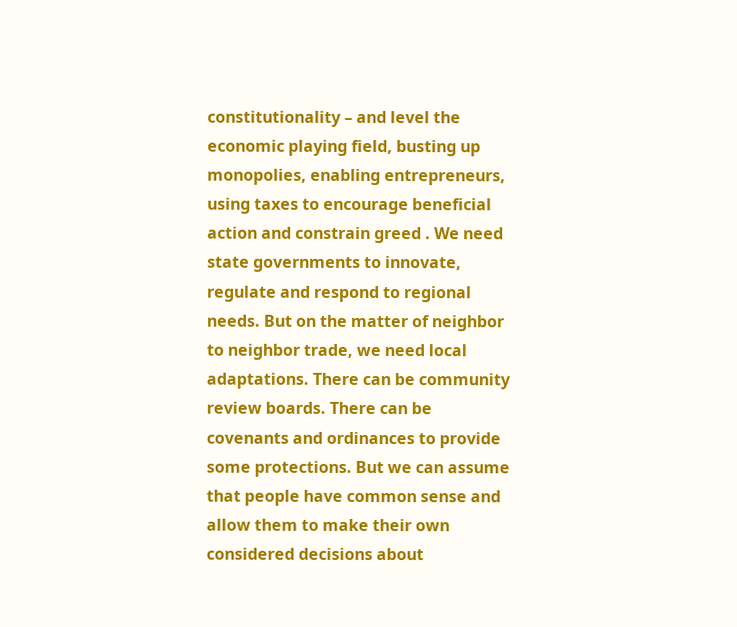constitutionality – and level the economic playing field, busting up monopolies, enabling entrepreneurs, using taxes to encourage beneficial action and constrain greed . We need state governments to innovate, regulate and respond to regional needs. But on the matter of neighbor to neighbor trade, we need local adaptations. There can be community review boards. There can be covenants and ordinances to provide some protections. But we can assume that people have common sense and allow them to make their own considered decisions about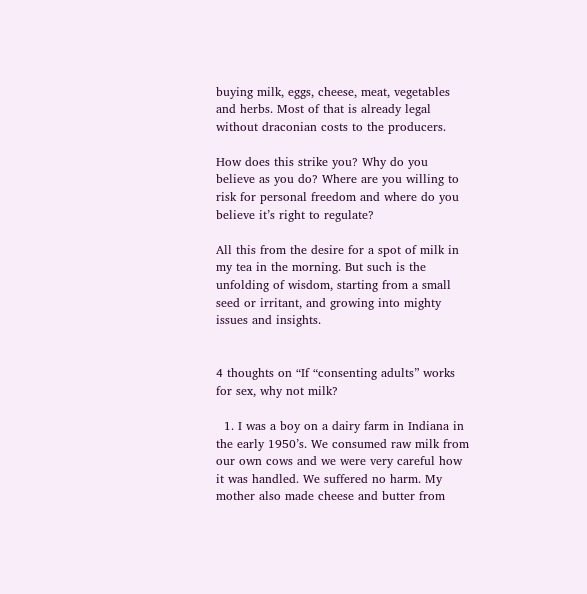buying milk, eggs, cheese, meat, vegetables and herbs. Most of that is already legal without draconian costs to the producers.

How does this strike you? Why do you believe as you do? Where are you willing to risk for personal freedom and where do you believe it’s right to regulate?

All this from the desire for a spot of milk in my tea in the morning. But such is the unfolding of wisdom, starting from a small seed or irritant, and growing into mighty issues and insights.


4 thoughts on “If “consenting adults” works for sex, why not milk?

  1. I was a boy on a dairy farm in Indiana in the early 1950’s. We consumed raw milk from our own cows and we were very careful how it was handled. We suffered no harm. My mother also made cheese and butter from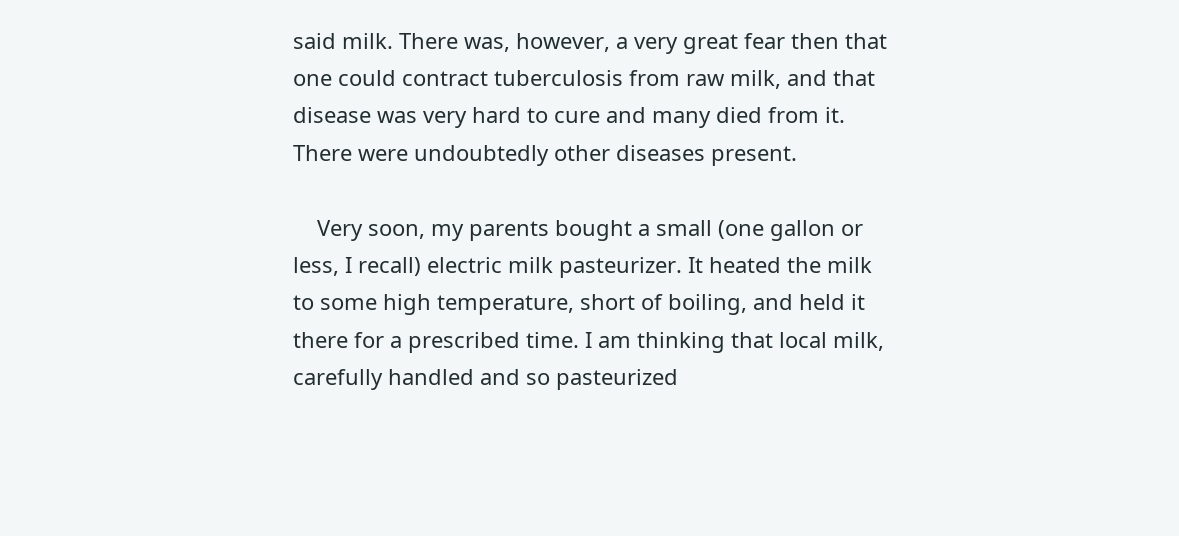said milk. There was, however, a very great fear then that one could contract tuberculosis from raw milk, and that disease was very hard to cure and many died from it. There were undoubtedly other diseases present.

    Very soon, my parents bought a small (one gallon or less, I recall) electric milk pasteurizer. It heated the milk to some high temperature, short of boiling, and held it there for a prescribed time. I am thinking that local milk, carefully handled and so pasteurized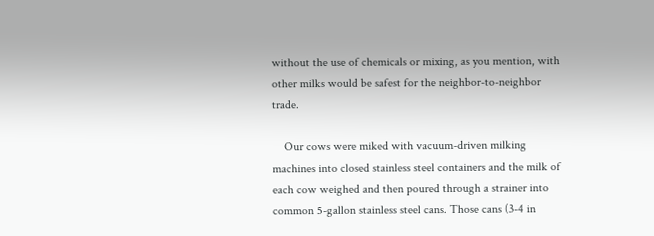without the use of chemicals or mixing, as you mention, with other milks would be safest for the neighbor-to-neighbor trade.

    Our cows were miked with vacuum-driven milking machines into closed stainless steel containers and the milk of each cow weighed and then poured through a strainer into common 5-gallon stainless steel cans. Those cans (3-4 in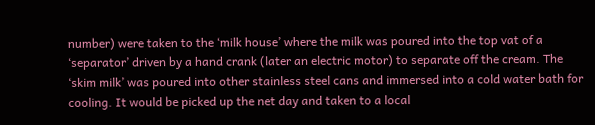number) were taken to the ‘milk house’ where the milk was poured into the top vat of a ‘separator’ driven by a hand crank (later an electric motor) to separate off the cream. The ‘skim milk’ was poured into other stainless steel cans and immersed into a cold water bath for cooling. It would be picked up the net day and taken to a local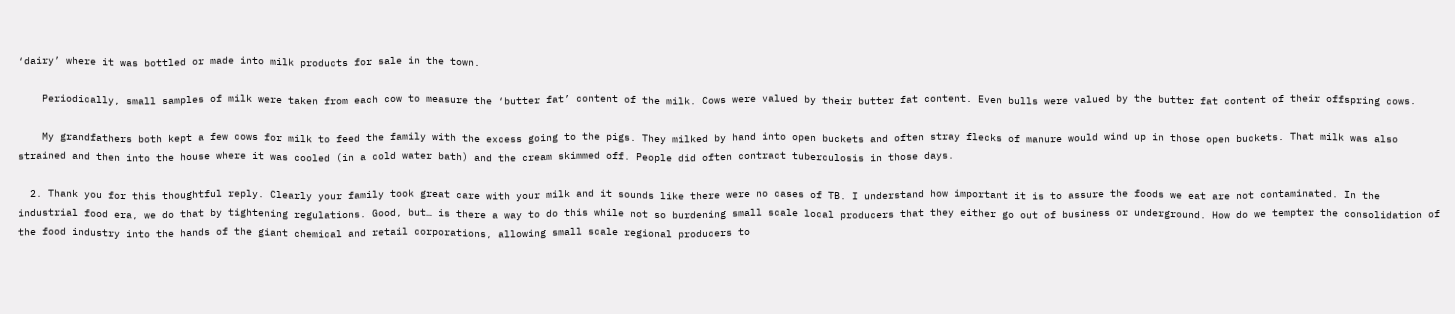‘dairy’ where it was bottled or made into milk products for sale in the town.

    Periodically, small samples of milk were taken from each cow to measure the ‘butter fat’ content of the milk. Cows were valued by their butter fat content. Even bulls were valued by the butter fat content of their offspring cows.

    My grandfathers both kept a few cows for milk to feed the family with the excess going to the pigs. They milked by hand into open buckets and often stray flecks of manure would wind up in those open buckets. That milk was also strained and then into the house where it was cooled (in a cold water bath) and the cream skimmed off. People did often contract tuberculosis in those days.

  2. Thank you for this thoughtful reply. Clearly your family took great care with your milk and it sounds like there were no cases of TB. I understand how important it is to assure the foods we eat are not contaminated. In the industrial food era, we do that by tightening regulations. Good, but… is there a way to do this while not so burdening small scale local producers that they either go out of business or underground. How do we tempter the consolidation of the food industry into the hands of the giant chemical and retail corporations, allowing small scale regional producers to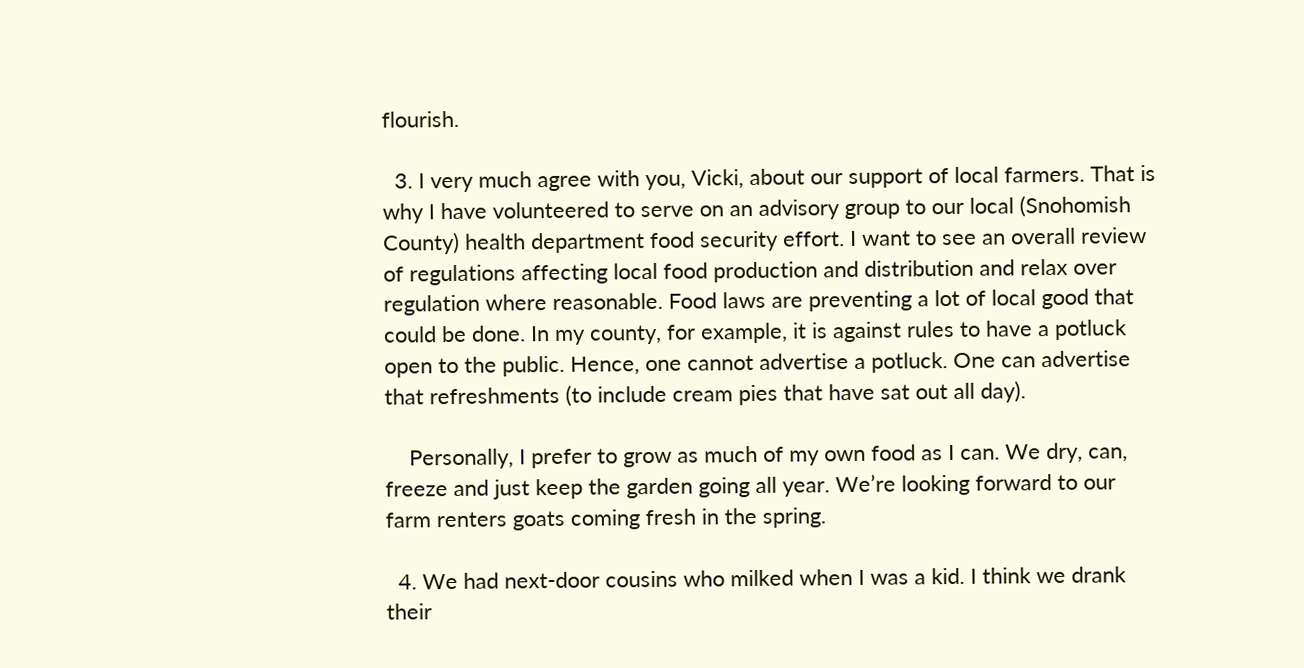flourish.

  3. I very much agree with you, Vicki, about our support of local farmers. That is why I have volunteered to serve on an advisory group to our local (Snohomish County) health department food security effort. I want to see an overall review of regulations affecting local food production and distribution and relax over regulation where reasonable. Food laws are preventing a lot of local good that could be done. In my county, for example, it is against rules to have a potluck open to the public. Hence, one cannot advertise a potluck. One can advertise that refreshments (to include cream pies that have sat out all day).

    Personally, I prefer to grow as much of my own food as I can. We dry, can, freeze and just keep the garden going all year. We’re looking forward to our farm renters goats coming fresh in the spring.

  4. We had next-door cousins who milked when I was a kid. I think we drank their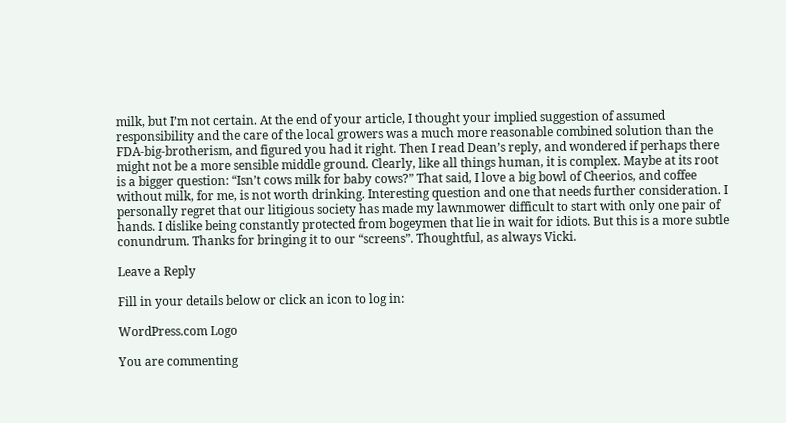milk, but I’m not certain. At the end of your article, I thought your implied suggestion of assumed responsibility and the care of the local growers was a much more reasonable combined solution than the FDA-big-brotherism, and figured you had it right. Then I read Dean’s reply, and wondered if perhaps there might not be a more sensible middle ground. Clearly, like all things human, it is complex. Maybe at its root is a bigger question: “Isn’t cows milk for baby cows?” That said, I love a big bowl of Cheerios, and coffee without milk, for me, is not worth drinking. Interesting question and one that needs further consideration. I personally regret that our litigious society has made my lawnmower difficult to start with only one pair of hands. I dislike being constantly protected from bogeymen that lie in wait for idiots. But this is a more subtle conundrum. Thanks for bringing it to our “screens”. Thoughtful, as always Vicki.

Leave a Reply

Fill in your details below or click an icon to log in:

WordPress.com Logo

You are commenting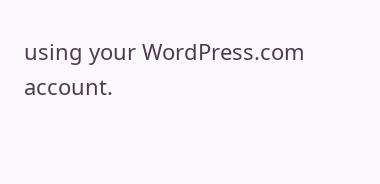using your WordPress.com account.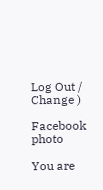Log Out /  Change )

Facebook photo

You are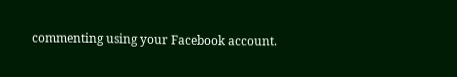commenting using your Facebook account.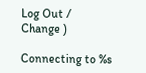Log Out /  Change )

Connecting to %s